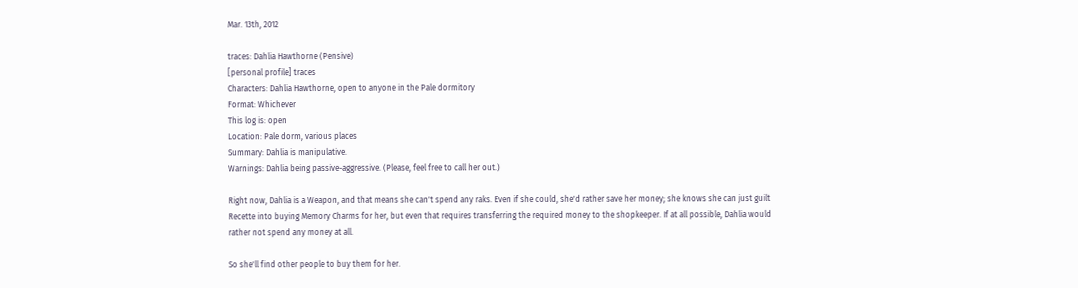Mar. 13th, 2012

traces: Dahlia Hawthorne (Pensive)
[personal profile] traces
Characters: Dahlia Hawthorne, open to anyone in the Pale dormitory
Format: Whichever
This log is: open
Location: Pale dorm, various places
Summary: Dahlia is manipulative.
Warnings: Dahlia being passive-aggressive. (Please, feel free to call her out.)

Right now, Dahlia is a Weapon, and that means she can't spend any raks. Even if she could, she'd rather save her money; she knows she can just guilt Recette into buying Memory Charms for her, but even that requires transferring the required money to the shopkeeper. If at all possible, Dahlia would rather not spend any money at all.

So she'll find other people to buy them for her.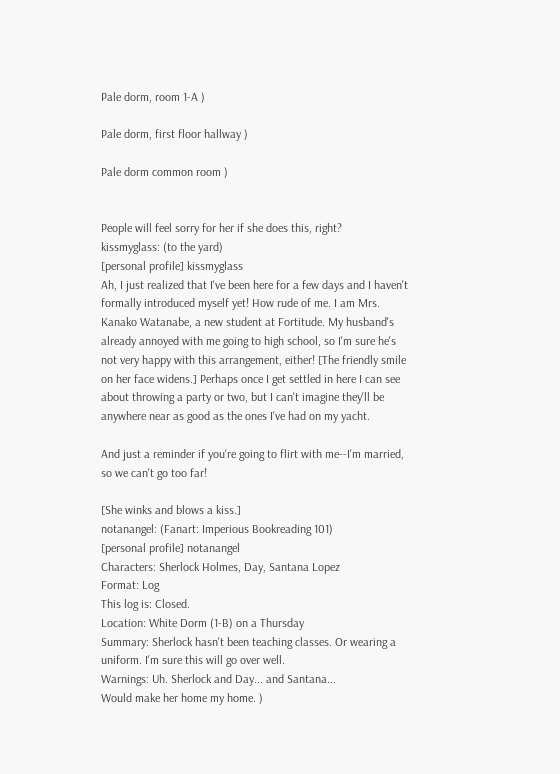Pale dorm, room 1-A )

Pale dorm, first floor hallway )

Pale dorm common room )


People will feel sorry for her if she does this, right?
kissmyglass: (to the yard)
[personal profile] kissmyglass
Ah, I just realized that I've been here for a few days and I haven't formally introduced myself yet! How rude of me. I am Mrs. Kanako Watanabe, a new student at Fortitude. My husband's already annoyed with me going to high school, so I'm sure he's not very happy with this arrangement, either! [The friendly smile on her face widens.] Perhaps once I get settled in here I can see about throwing a party or two, but I can't imagine they'll be anywhere near as good as the ones I've had on my yacht.

And just a reminder if you're going to flirt with me--I'm married, so we can't go too far!

[She winks and blows a kiss.]
notanangel: (Fanart: Imperious Bookreading 101)
[personal profile] notanangel
Characters: Sherlock Holmes, Day, Santana Lopez
Format: Log
This log is: Closed.
Location: White Dorm (1-B) on a Thursday
Summary: Sherlock hasn't been teaching classes. Or wearing a uniform. I'm sure this will go over well.
Warnings: Uh. Sherlock and Day... and Santana...
Would make her home my home. )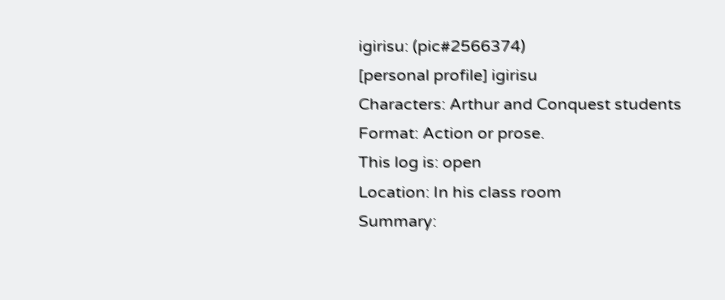igirisu: (pic#2566374)
[personal profile] igirisu
Characters: Arthur and Conquest students
Format: Action or prose.
This log is: open
Location: In his class room
Summary: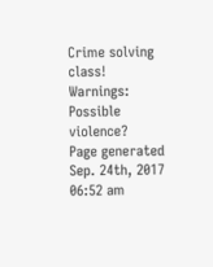Crime solving class!
Warnings: Possible violence?
Page generated Sep. 24th, 2017 06:52 am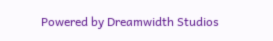Powered by Dreamwidth Studios